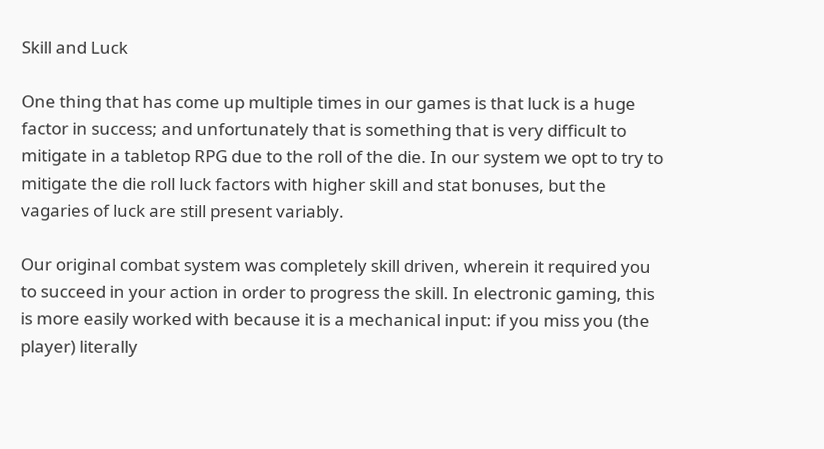Skill and Luck

One thing that has come up multiple times in our games is that luck is a huge factor in success; and unfortunately that is something that is very difficult to mitigate in a tabletop RPG due to the roll of the die. In our system we opt to try to mitigate the die roll luck factors with higher skill and stat bonuses, but the vagaries of luck are still present variably.

Our original combat system was completely skill driven, wherein it required you to succeed in your action in order to progress the skill. In electronic gaming, this is more easily worked with because it is a mechanical input: if you miss you (the player) literally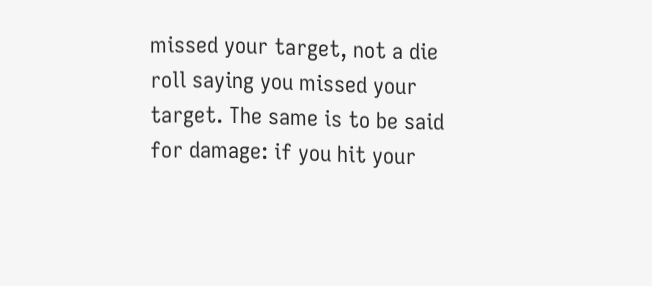missed your target, not a die roll saying you missed your target. The same is to be said for damage: if you hit your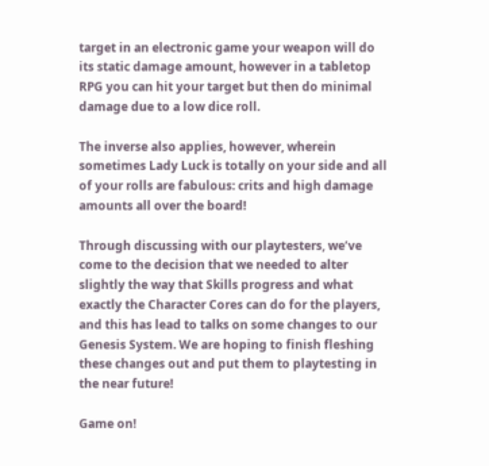target in an electronic game your weapon will do its static damage amount, however in a tabletop RPG you can hit your target but then do minimal damage due to a low dice roll.

The inverse also applies, however, wherein sometimes Lady Luck is totally on your side and all of your rolls are fabulous: crits and high damage amounts all over the board!

Through discussing with our playtesters, we’ve come to the decision that we needed to alter slightly the way that Skills progress and what exactly the Character Cores can do for the players, and this has lead to talks on some changes to our Genesis System. We are hoping to finish fleshing these changes out and put them to playtesting in the near future!

Game on!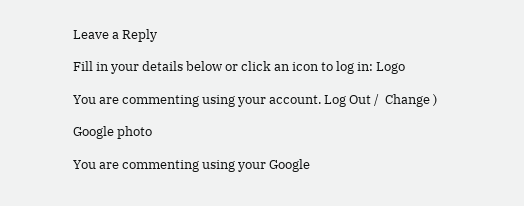Leave a Reply

Fill in your details below or click an icon to log in: Logo

You are commenting using your account. Log Out /  Change )

Google photo

You are commenting using your Google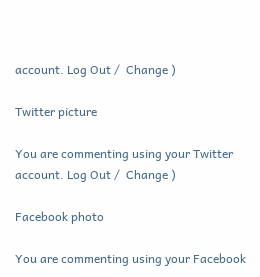account. Log Out /  Change )

Twitter picture

You are commenting using your Twitter account. Log Out /  Change )

Facebook photo

You are commenting using your Facebook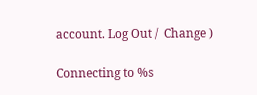account. Log Out /  Change )

Connecting to %s